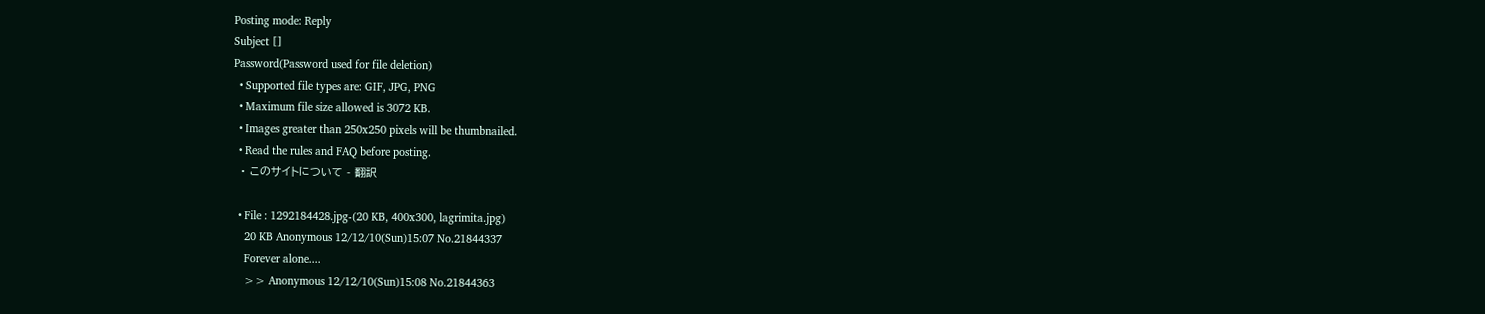Posting mode: Reply
Subject []
Password(Password used for file deletion)
  • Supported file types are: GIF, JPG, PNG
  • Maximum file size allowed is 3072 KB.
  • Images greater than 250x250 pixels will be thumbnailed.
  • Read the rules and FAQ before posting.
  • このサイトについて - 翻訳

  • File : 1292184428.jpg-(20 KB, 400x300, lagrimita.jpg)
    20 KB Anonymous 12/12/10(Sun)15:07 No.21844337
    Forever alone....
    >> Anonymous 12/12/10(Sun)15:08 No.21844363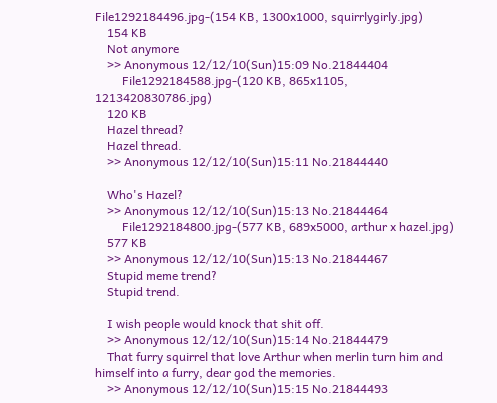File1292184496.jpg-(154 KB, 1300x1000, squirrlygirly.jpg)
    154 KB
    Not anymore
    >> Anonymous 12/12/10(Sun)15:09 No.21844404
         File1292184588.jpg-(120 KB, 865x1105, 1213420830786.jpg)
    120 KB
    Hazel thread?
    Hazel thread.
    >> Anonymous 12/12/10(Sun)15:11 No.21844440

    Who's Hazel?
    >> Anonymous 12/12/10(Sun)15:13 No.21844464
         File1292184800.jpg-(577 KB, 689x5000, arthur x hazel.jpg)
    577 KB
    >> Anonymous 12/12/10(Sun)15:13 No.21844467
    Stupid meme trend?
    Stupid trend.

    I wish people would knock that shit off.
    >> Anonymous 12/12/10(Sun)15:14 No.21844479
    That furry squirrel that love Arthur when merlin turn him and himself into a furry, dear god the memories.
    >> Anonymous 12/12/10(Sun)15:15 No.21844493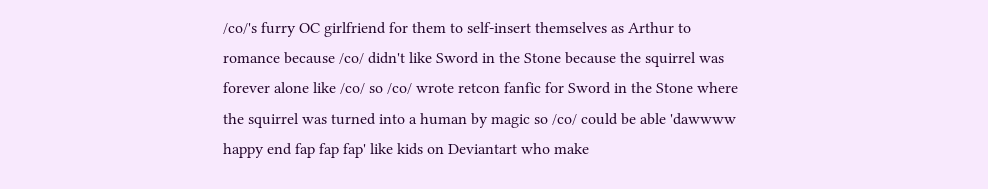/co/'s furry OC girlfriend for them to self-insert themselves as Arthur to romance because /co/ didn't like Sword in the Stone because the squirrel was forever alone like /co/ so /co/ wrote retcon fanfic for Sword in the Stone where the squirrel was turned into a human by magic so /co/ could be able 'dawwww happy end fap fap fap' like kids on Deviantart who make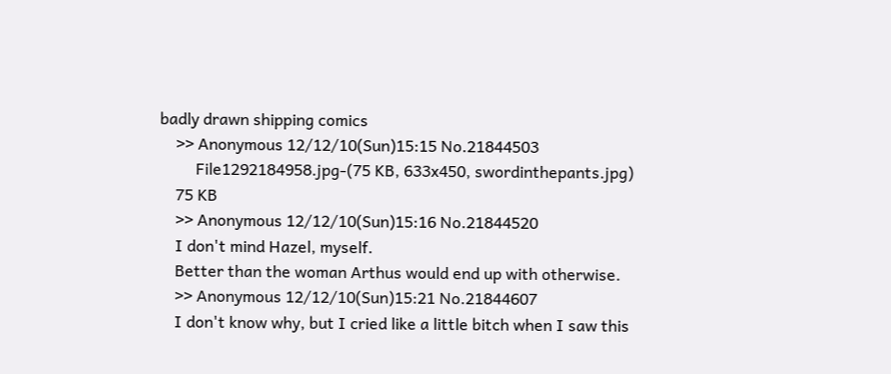badly drawn shipping comics
    >> Anonymous 12/12/10(Sun)15:15 No.21844503
         File1292184958.jpg-(75 KB, 633x450, swordinthepants.jpg)
    75 KB
    >> Anonymous 12/12/10(Sun)15:16 No.21844520
    I don't mind Hazel, myself.
    Better than the woman Arthus would end up with otherwise.
    >> Anonymous 12/12/10(Sun)15:21 No.21844607
    I don't know why, but I cried like a little bitch when I saw this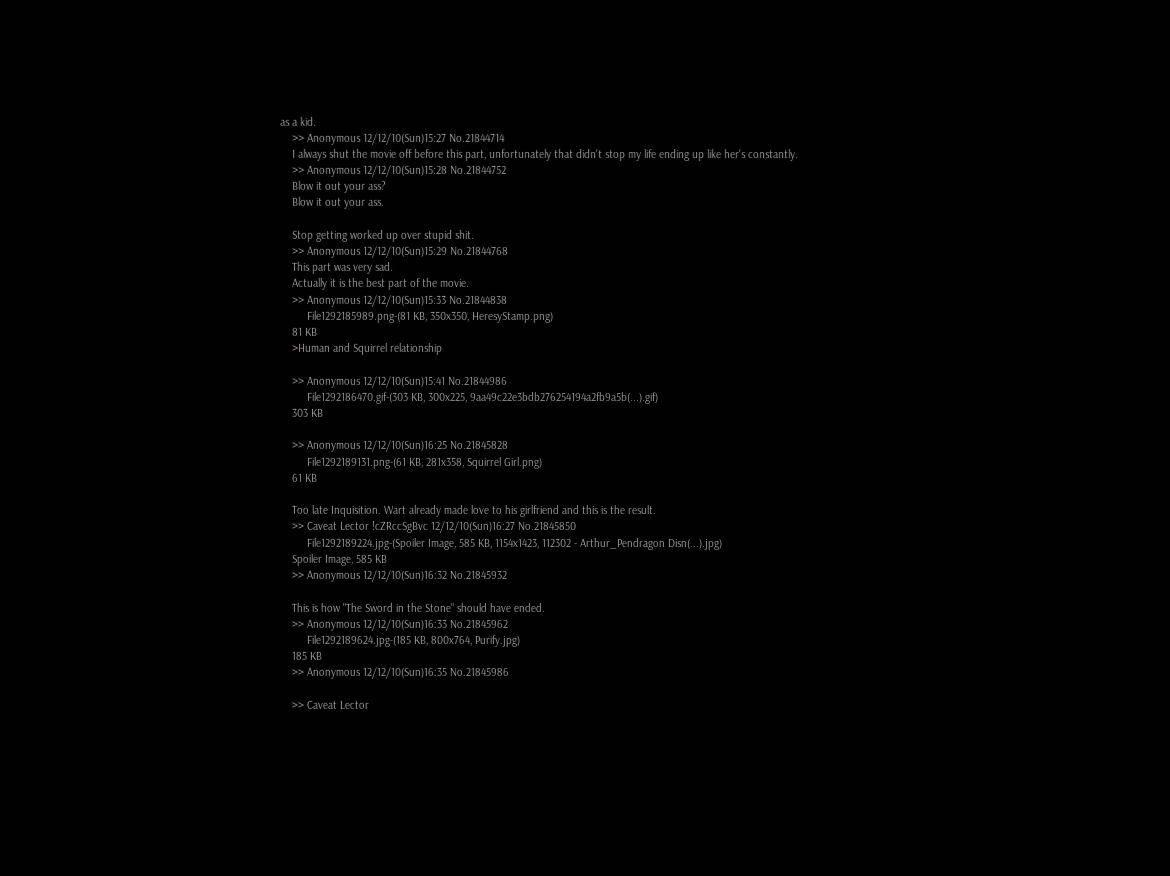as a kid.
    >> Anonymous 12/12/10(Sun)15:27 No.21844714
    I always shut the movie off before this part, unfortunately that didn't stop my life ending up like her's constantly.
    >> Anonymous 12/12/10(Sun)15:28 No.21844752
    Blow it out your ass?
    Blow it out your ass.

    Stop getting worked up over stupid shit.
    >> Anonymous 12/12/10(Sun)15:29 No.21844768
    This part was very sad.
    Actually it is the best part of the movie.
    >> Anonymous 12/12/10(Sun)15:33 No.21844838
         File1292185989.png-(81 KB, 350x350, HeresyStamp.png)
    81 KB
    >Human and Squirrel relationship

    >> Anonymous 12/12/10(Sun)15:41 No.21844986
         File1292186470.gif-(303 KB, 300x225, 9aa49c22e3bdb276254194a2fb9a5b(...).gif)
    303 KB

    >> Anonymous 12/12/10(Sun)16:25 No.21845828
         File1292189131.png-(61 KB, 281x358, Squirrel Girl.png)
    61 KB

    Too late Inquisition. Wart already made love to his girlfriend and this is the result.
    >> Caveat Lector !cZRccSgBvc 12/12/10(Sun)16:27 No.21845850
         File1292189224.jpg-(Spoiler Image, 585 KB, 1154x1423, 112302 - Arthur_Pendragon Disn(...).jpg)
    Spoiler Image, 585 KB
    >> Anonymous 12/12/10(Sun)16:32 No.21845932

    This is how "The Sword in the Stone" should have ended.
    >> Anonymous 12/12/10(Sun)16:33 No.21845962
         File1292189624.jpg-(185 KB, 800x764, Purify.jpg)
    185 KB
    >> Anonymous 12/12/10(Sun)16:35 No.21845986

    >> Caveat Lector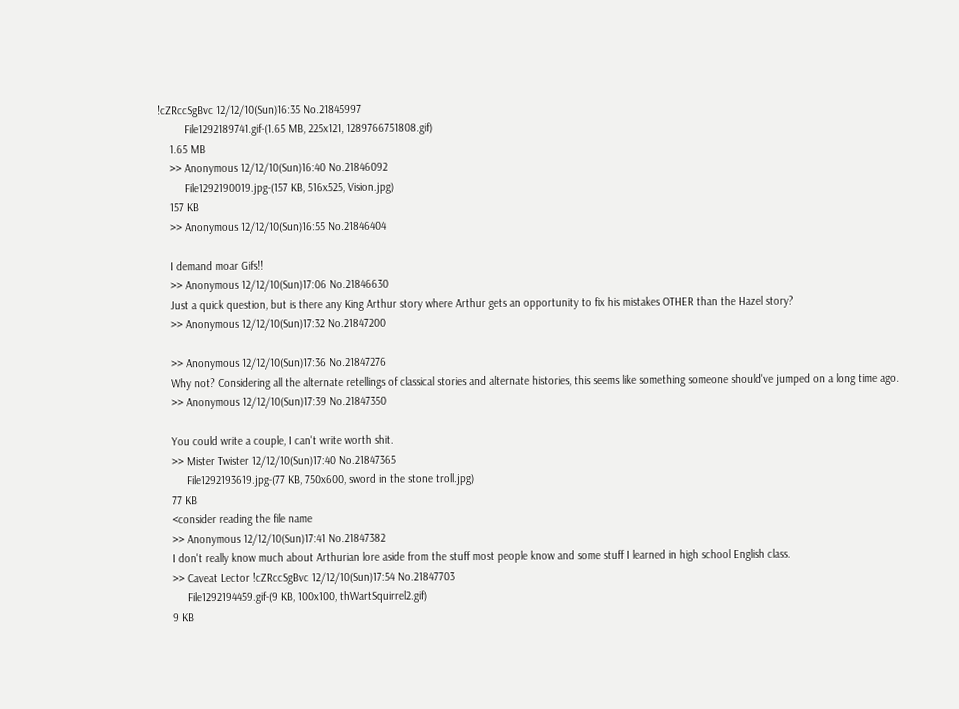!cZRccSgBvc 12/12/10(Sun)16:35 No.21845997
         File1292189741.gif-(1.65 MB, 225x121, 1289766751808.gif)
    1.65 MB
    >> Anonymous 12/12/10(Sun)16:40 No.21846092
         File1292190019.jpg-(157 KB, 516x525, Vision.jpg)
    157 KB
    >> Anonymous 12/12/10(Sun)16:55 No.21846404

    I demand moar Gifs!!
    >> Anonymous 12/12/10(Sun)17:06 No.21846630
    Just a quick question, but is there any King Arthur story where Arthur gets an opportunity to fix his mistakes OTHER than the Hazel story?
    >> Anonymous 12/12/10(Sun)17:32 No.21847200

    >> Anonymous 12/12/10(Sun)17:36 No.21847276
    Why not? Considering all the alternate retellings of classical stories and alternate histories, this seems like something someone should've jumped on a long time ago.
    >> Anonymous 12/12/10(Sun)17:39 No.21847350

    You could write a couple, I can't write worth shit.
    >> Mister Twister 12/12/10(Sun)17:40 No.21847365
         File1292193619.jpg-(77 KB, 750x600, sword in the stone troll.jpg)
    77 KB
    <consider reading the file name
    >> Anonymous 12/12/10(Sun)17:41 No.21847382
    I don't really know much about Arthurian lore aside from the stuff most people know and some stuff I learned in high school English class.
    >> Caveat Lector !cZRccSgBvc 12/12/10(Sun)17:54 No.21847703
         File1292194459.gif-(9 KB, 100x100, thWartSquirrel2.gif)
    9 KB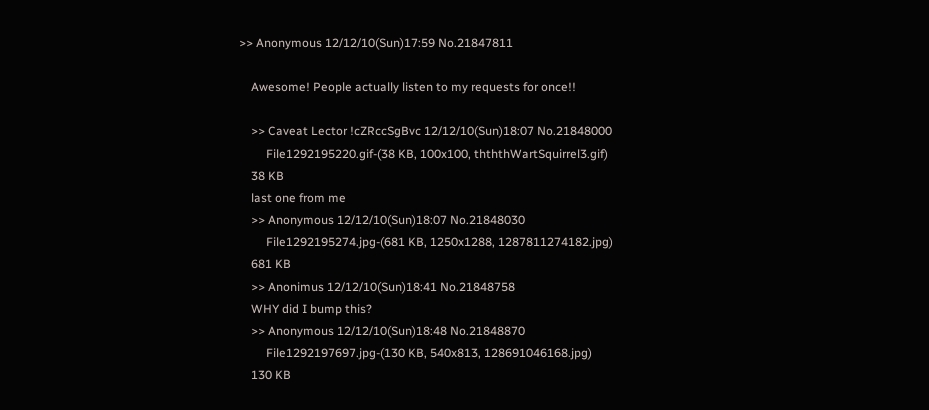>> Anonymous 12/12/10(Sun)17:59 No.21847811

    Awesome! People actually listen to my requests for once!!

    >> Caveat Lector !cZRccSgBvc 12/12/10(Sun)18:07 No.21848000
         File1292195220.gif-(38 KB, 100x100, thththWartSquirrel3.gif)
    38 KB
    last one from me
    >> Anonymous 12/12/10(Sun)18:07 No.21848030
         File1292195274.jpg-(681 KB, 1250x1288, 1287811274182.jpg)
    681 KB
    >> Anonimus 12/12/10(Sun)18:41 No.21848758
    WHY did I bump this?
    >> Anonymous 12/12/10(Sun)18:48 No.21848870
         File1292197697.jpg-(130 KB, 540x813, 128691046168.jpg)
    130 KB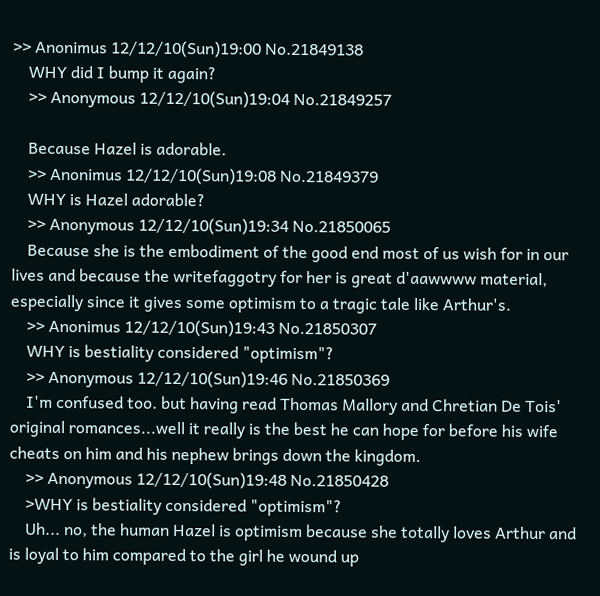>> Anonimus 12/12/10(Sun)19:00 No.21849138
    WHY did I bump it again?
    >> Anonymous 12/12/10(Sun)19:04 No.21849257

    Because Hazel is adorable.
    >> Anonimus 12/12/10(Sun)19:08 No.21849379
    WHY is Hazel adorable?
    >> Anonymous 12/12/10(Sun)19:34 No.21850065
    Because she is the embodiment of the good end most of us wish for in our lives and because the writefaggotry for her is great d'aawwww material, especially since it gives some optimism to a tragic tale like Arthur's.
    >> Anonimus 12/12/10(Sun)19:43 No.21850307
    WHY is bestiality considered "optimism"?
    >> Anonymous 12/12/10(Sun)19:46 No.21850369
    I'm confused too. but having read Thomas Mallory and Chretian De Tois' original romances...well it really is the best he can hope for before his wife cheats on him and his nephew brings down the kingdom.
    >> Anonymous 12/12/10(Sun)19:48 No.21850428
    >WHY is bestiality considered "optimism"?
    Uh... no, the human Hazel is optimism because she totally loves Arthur and is loyal to him compared to the girl he wound up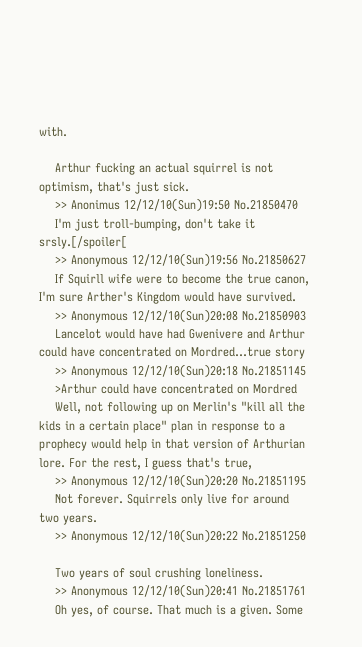with.

    Arthur fucking an actual squirrel is not optimism, that's just sick.
    >> Anonimus 12/12/10(Sun)19:50 No.21850470
    I'm just troll-bumping, don't take it srsly.[/spoiler[
    >> Anonymous 12/12/10(Sun)19:56 No.21850627
    If Squirll wife were to become the true canon, I'm sure Arther's Kingdom would have survived.
    >> Anonymous 12/12/10(Sun)20:08 No.21850903
    Lancelot would have had Gwenivere and Arthur could have concentrated on Mordred...true story
    >> Anonymous 12/12/10(Sun)20:18 No.21851145
    >Arthur could have concentrated on Mordred
    Well, not following up on Merlin's "kill all the kids in a certain place" plan in response to a prophecy would help in that version of Arthurian lore. For the rest, I guess that's true,
    >> Anonymous 12/12/10(Sun)20:20 No.21851195
    Not forever. Squirrels only live for around two years.
    >> Anonymous 12/12/10(Sun)20:22 No.21851250

    Two years of soul crushing loneliness.
    >> Anonymous 12/12/10(Sun)20:41 No.21851761
    Oh yes, of course. That much is a given. Some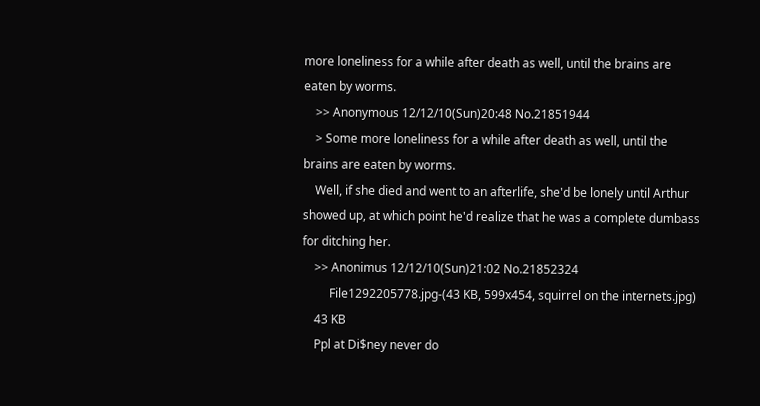more loneliness for a while after death as well, until the brains are eaten by worms.
    >> Anonymous 12/12/10(Sun)20:48 No.21851944
    > Some more loneliness for a while after death as well, until the brains are eaten by worms.
    Well, if she died and went to an afterlife, she'd be lonely until Arthur showed up, at which point he'd realize that he was a complete dumbass for ditching her.
    >> Anonimus 12/12/10(Sun)21:02 No.21852324
         File1292205778.jpg-(43 KB, 599x454, squirrel on the internets.jpg)
    43 KB
    Ppl at Di$ney never do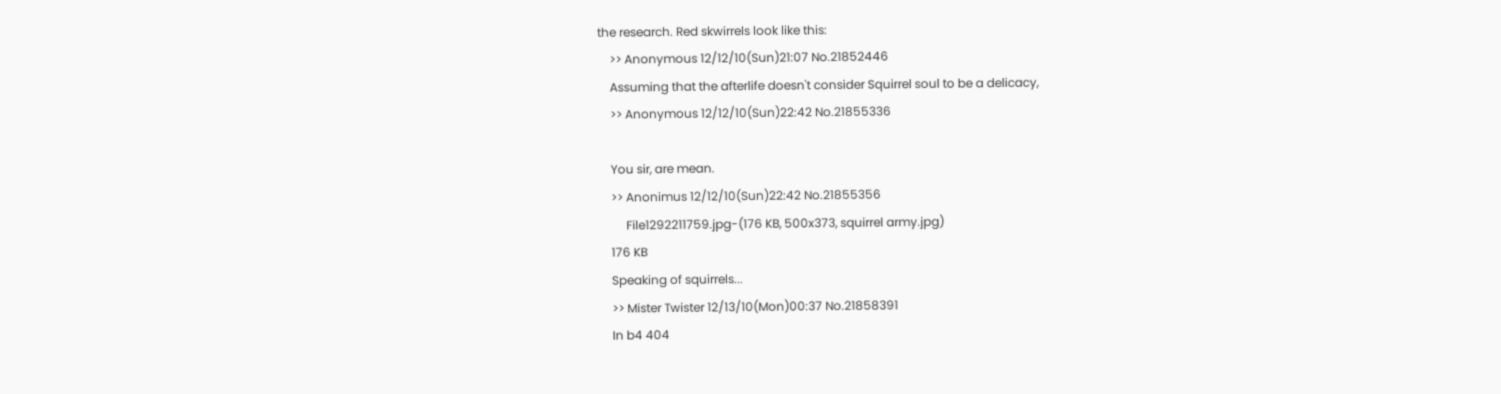the research. Red skwirrels look like this:
    >> Anonymous 12/12/10(Sun)21:07 No.21852446
    Assuming that the afterlife doesn't consider Squirrel soul to be a delicacy,
    >> Anonymous 12/12/10(Sun)22:42 No.21855336

    You sir, are mean.
    >> Anonimus 12/12/10(Sun)22:42 No.21855356
         File1292211759.jpg-(176 KB, 500x373, squirrel army.jpg)
    176 KB
    Speaking of squirrels...
    >> Mister Twister 12/13/10(Mon)00:37 No.21858391
    In b4 404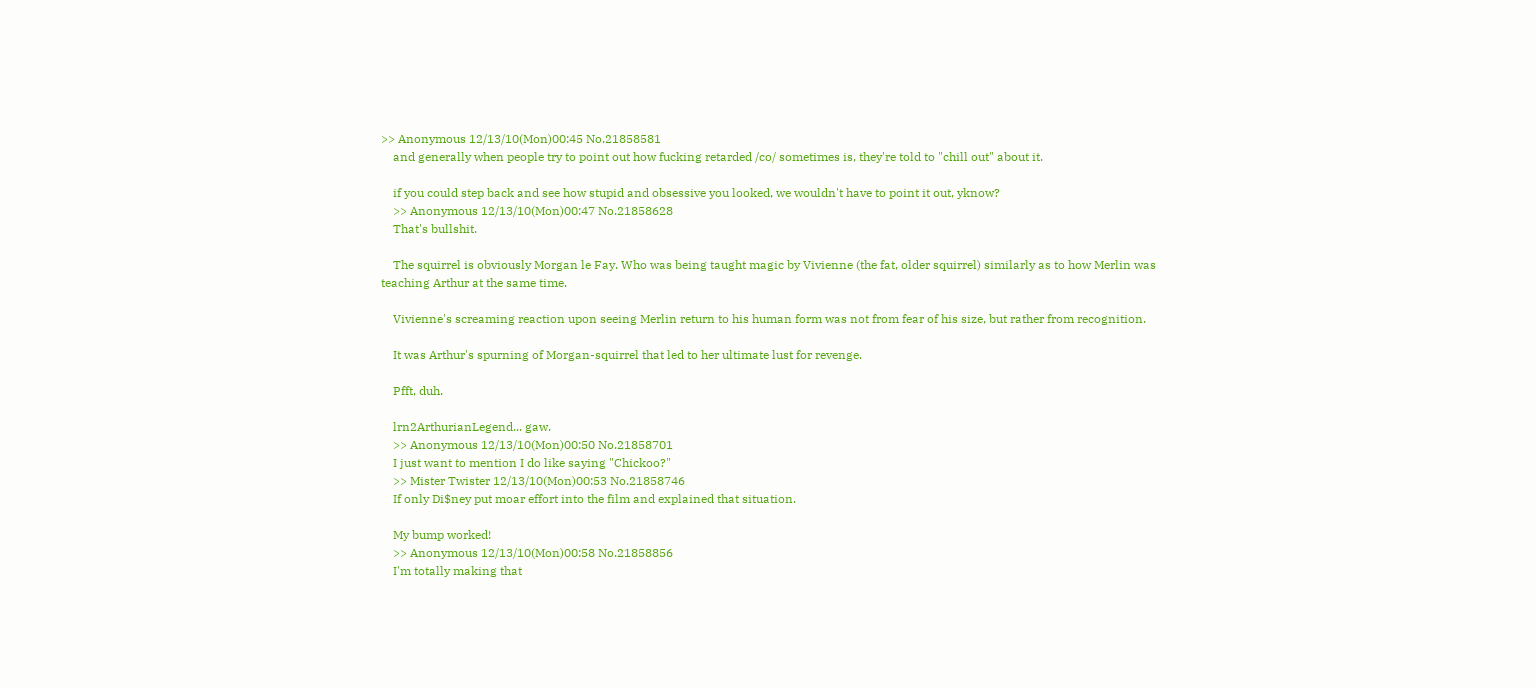>> Anonymous 12/13/10(Mon)00:45 No.21858581
    and generally when people try to point out how fucking retarded /co/ sometimes is, they're told to "chill out" about it.

    if you could step back and see how stupid and obsessive you looked, we wouldn't have to point it out, yknow?
    >> Anonymous 12/13/10(Mon)00:47 No.21858628
    That's bullshit.

    The squirrel is obviously Morgan le Fay. Who was being taught magic by Vivienne (the fat, older squirrel) similarly as to how Merlin was teaching Arthur at the same time.

    Vivienne's screaming reaction upon seeing Merlin return to his human form was not from fear of his size, but rather from recognition.

    It was Arthur's spurning of Morgan-squirrel that led to her ultimate lust for revenge.

    Pfft, duh.

    lrn2ArthurianLegend... gaw.
    >> Anonymous 12/13/10(Mon)00:50 No.21858701
    I just want to mention I do like saying "Chickoo?"
    >> Mister Twister 12/13/10(Mon)00:53 No.21858746
    If only Di$ney put moar effort into the film and explained that situation.

    My bump worked!
    >> Anonymous 12/13/10(Mon)00:58 No.21858856
    I'm totally making that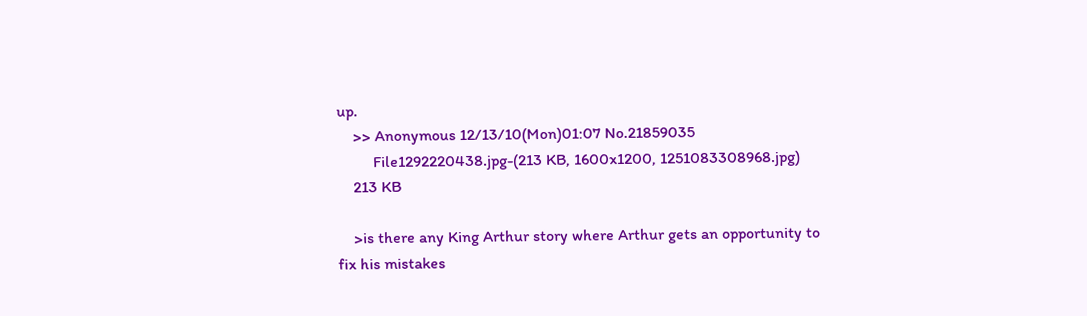up.
    >> Anonymous 12/13/10(Mon)01:07 No.21859035
         File1292220438.jpg-(213 KB, 1600x1200, 1251083308968.jpg)
    213 KB

    >is there any King Arthur story where Arthur gets an opportunity to fix his mistakes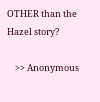OTHER than the Hazel story?

    >> Anonymous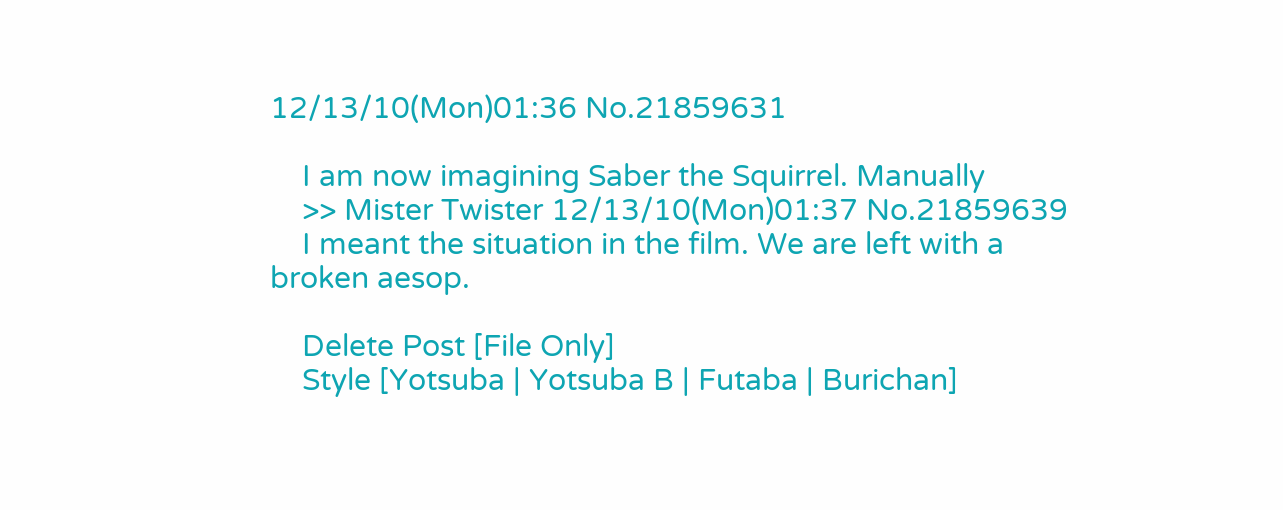12/13/10(Mon)01:36 No.21859631

    I am now imagining Saber the Squirrel. Manually
    >> Mister Twister 12/13/10(Mon)01:37 No.21859639
    I meant the situation in the film. We are left with a broken aesop.

    Delete Post [File Only]
    Style [Yotsuba | Yotsuba B | Futaba | Burichan]